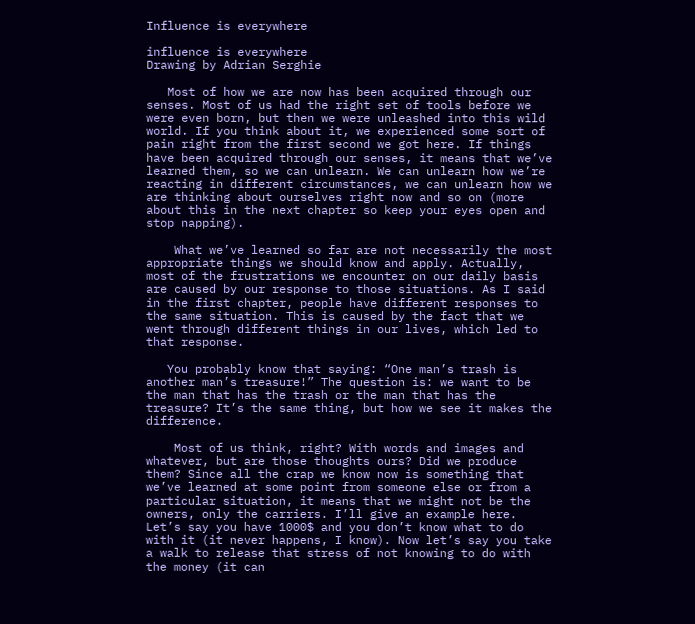Influence is everywhere

influence is everywhere
Drawing by Adrian Serghie

   Most of how we are now has been acquired through our senses. Most of us had the right set of tools before we were even born, but then we were unleashed into this wild world. If you think about it, we experienced some sort of pain right from the first second we got here. If things have been acquired through our senses, it means that we’ve learned them, so we can unlearn. We can unlearn how we’re reacting in different circumstances, we can unlearn how we are thinking about ourselves right now and so on (more about this in the next chapter so keep your eyes open and stop napping).

    What we’ve learned so far are not necessarily the most appropriate things we should know and apply. Actually, most of the frustrations we encounter on our daily basis are caused by our response to those situations. As I said in the first chapter, people have different responses to the same situation. This is caused by the fact that we went through different things in our lives, which led to that response.

   You probably know that saying: “One man’s trash is another man’s treasure!” The question is: we want to be the man that has the trash or the man that has the treasure? It’s the same thing, but how we see it makes the difference.

    Most of us think, right? With words and images and whatever, but are those thoughts ours? Did we produce them? Since all the crap we know now is something that we’ve learned at some point from someone else or from a particular situation, it means that we might not be the owners, only the carriers. I’ll give an example here. Let’s say you have 1000$ and you don’t know what to do with it (it never happens, I know). Now let’s say you take a walk to release that stress of not knowing to do with the money (it can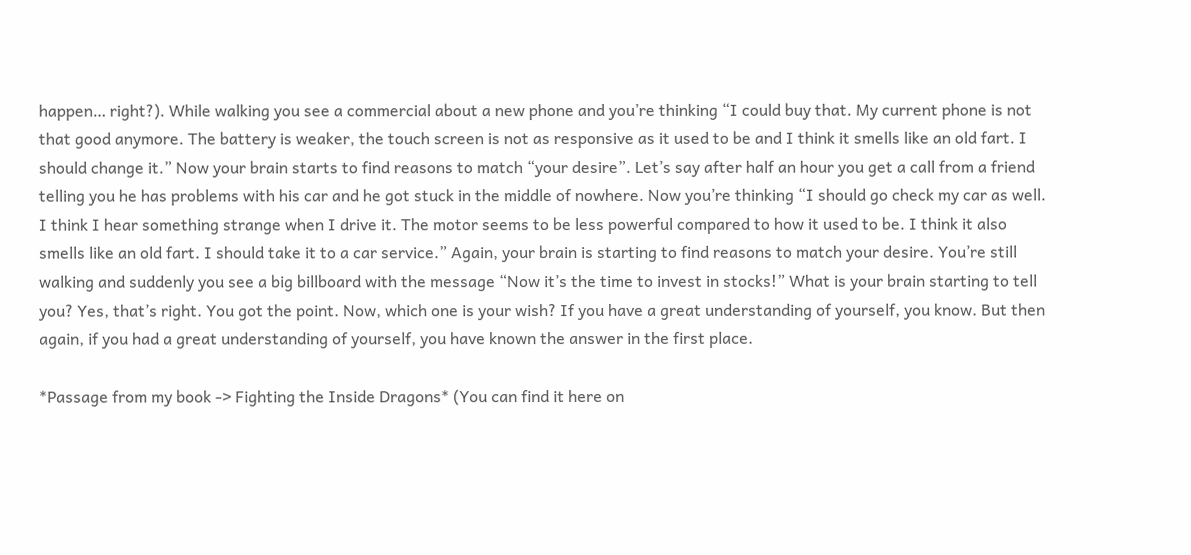happen… right?). While walking you see a commercial about a new phone and you’re thinking “I could buy that. My current phone is not that good anymore. The battery is weaker, the touch screen is not as responsive as it used to be and I think it smells like an old fart. I should change it.” Now your brain starts to find reasons to match “your desire”. Let’s say after half an hour you get a call from a friend telling you he has problems with his car and he got stuck in the middle of nowhere. Now you’re thinking “I should go check my car as well. I think I hear something strange when I drive it. The motor seems to be less powerful compared to how it used to be. I think it also smells like an old fart. I should take it to a car service.” Again, your brain is starting to find reasons to match your desire. You’re still walking and suddenly you see a big billboard with the message “Now it’s the time to invest in stocks!” What is your brain starting to tell you? Yes, that’s right. You got the point. Now, which one is your wish? If you have a great understanding of yourself, you know. But then again, if you had a great understanding of yourself, you have known the answer in the first place.

*Passage from my book -> Fighting the Inside Dragons* (You can find it here on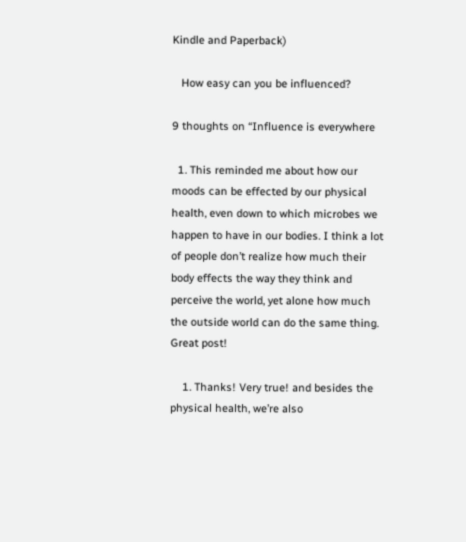Kindle and Paperback)

   How easy can you be influenced?

9 thoughts on “Influence is everywhere

  1. This reminded me about how our moods can be effected by our physical health, even down to which microbes we happen to have in our bodies. I think a lot of people don’t realize how much their body effects the way they think and perceive the world, yet alone how much the outside world can do the same thing. Great post!

    1. Thanks! Very true! and besides the physical health, we’re also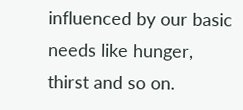influenced by our basic needs like hunger, thirst and so on.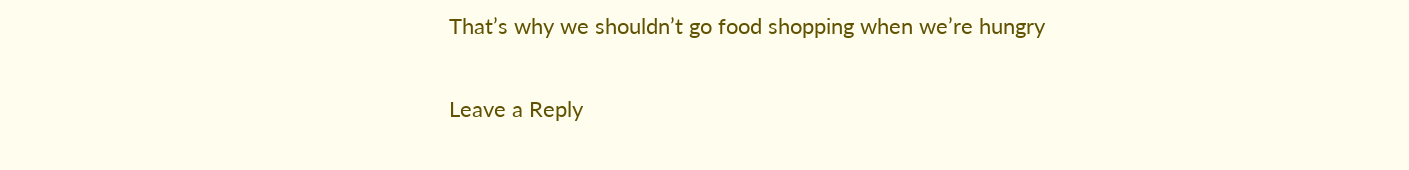That’s why we shouldn’t go food shopping when we’re hungry

Leave a Reply